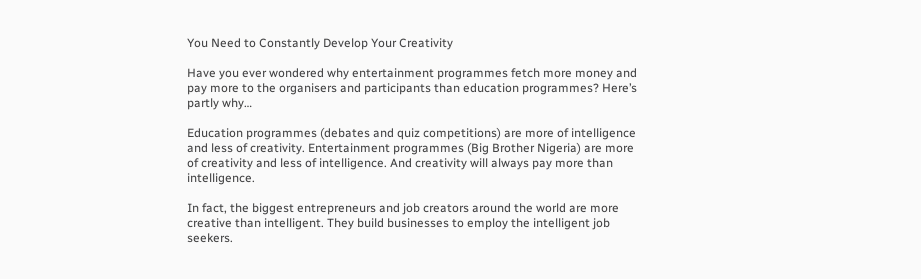You Need to Constantly Develop Your Creativity

Have you ever wondered why entertainment programmes fetch more money and pay more to the organisers and participants than education programmes? Here’s partly why…

Education programmes (debates and quiz competitions) are more of intelligence and less of creativity. Entertainment programmes (Big Brother Nigeria) are more of creativity and less of intelligence. And creativity will always pay more than intelligence.

In fact, the biggest entrepreneurs and job creators around the world are more creative than intelligent. They build businesses to employ the intelligent job seekers.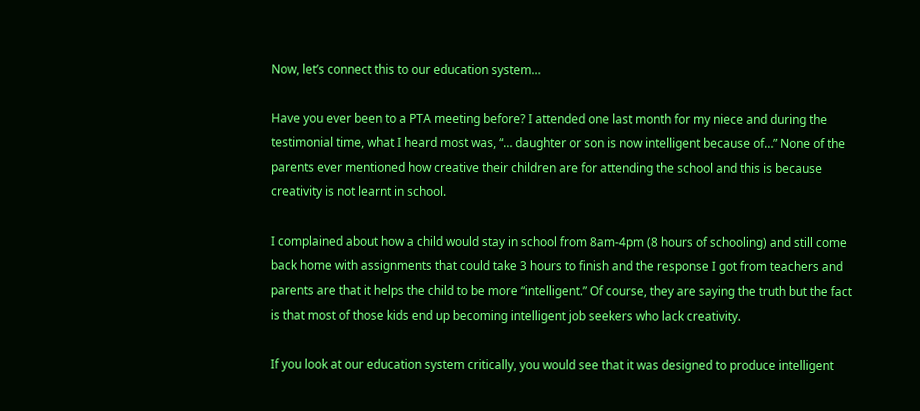Now, let’s connect this to our education system…

Have you ever been to a PTA meeting before? I attended one last month for my niece and during the testimonial time, what I heard most was, “… daughter or son is now intelligent because of…” None of the parents ever mentioned how creative their children are for attending the school and this is because creativity is not learnt in school.

I complained about how a child would stay in school from 8am-4pm (8 hours of schooling) and still come back home with assignments that could take 3 hours to finish and the response I got from teachers and parents are that it helps the child to be more “intelligent.” Of course, they are saying the truth but the fact is that most of those kids end up becoming intelligent job seekers who lack creativity.

If you look at our education system critically, you would see that it was designed to produce intelligent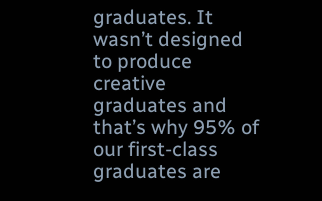graduates. It wasn’t designed to produce creative graduates and that’s why 95% of our first-class graduates are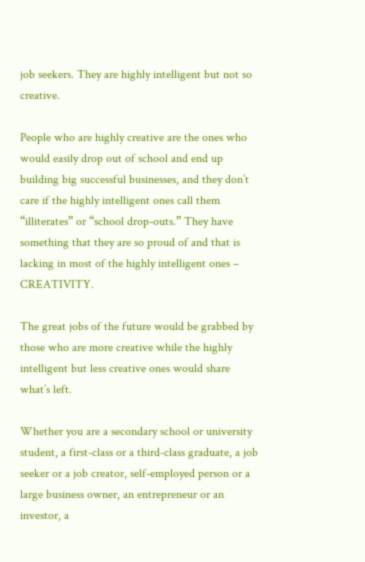job seekers. They are highly intelligent but not so creative.

People who are highly creative are the ones who would easily drop out of school and end up building big successful businesses, and they don’t care if the highly intelligent ones call them “illiterates” or “school drop-outs.” They have something that they are so proud of and that is lacking in most of the highly intelligent ones – CREATIVITY.

The great jobs of the future would be grabbed by those who are more creative while the highly intelligent but less creative ones would share what’s left.

Whether you are a secondary school or university student, a first-class or a third-class graduate, a job seeker or a job creator, self-employed person or a large business owner, an entrepreneur or an investor, a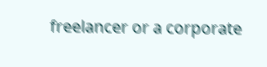freelancer or a corporate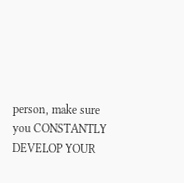person, make sure you CONSTANTLY DEVELOP YOUR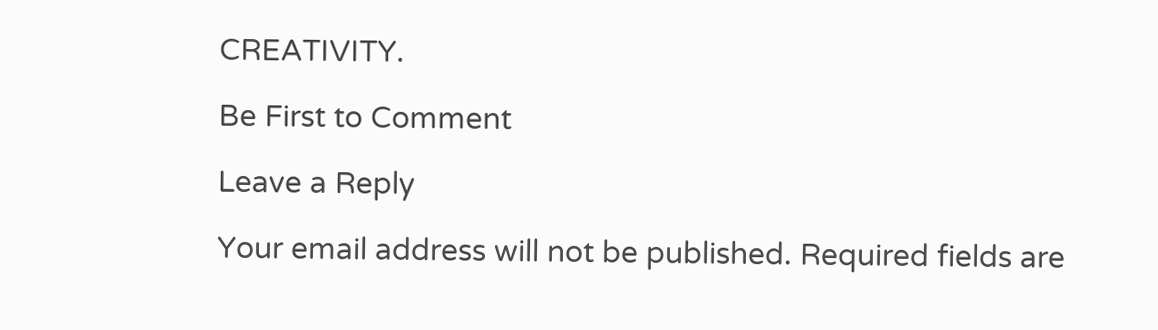CREATIVITY.

Be First to Comment

Leave a Reply

Your email address will not be published. Required fields are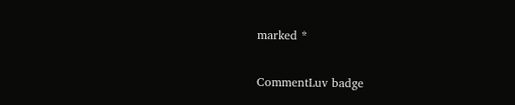marked *

CommentLuv badge